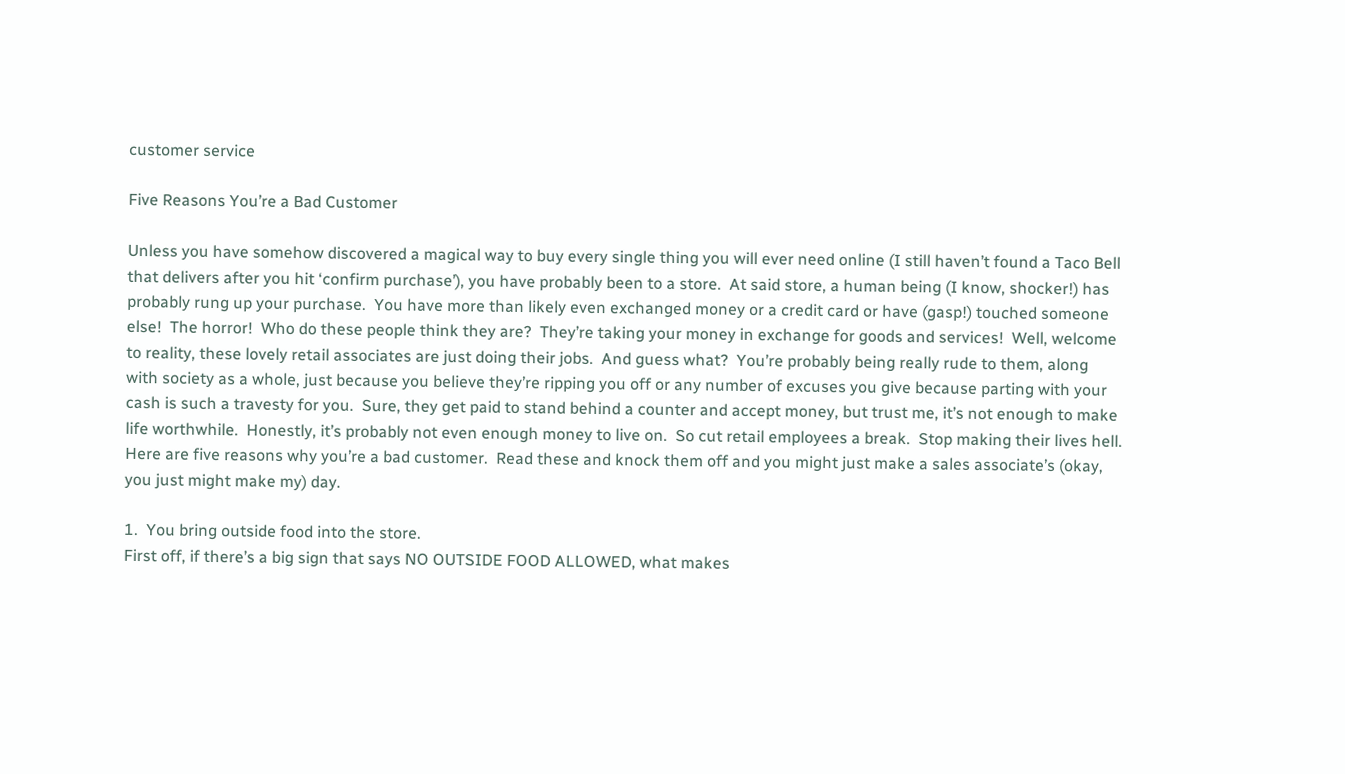customer service

Five Reasons You’re a Bad Customer

Unless you have somehow discovered a magical way to buy every single thing you will ever need online (I still haven’t found a Taco Bell that delivers after you hit ‘confirm purchase’), you have probably been to a store.  At said store, a human being (I know, shocker!) has probably rung up your purchase.  You have more than likely even exchanged money or a credit card or have (gasp!) touched someone else!  The horror!  Who do these people think they are?  They’re taking your money in exchange for goods and services!  Well, welcome to reality, these lovely retail associates are just doing their jobs.  And guess what?  You’re probably being really rude to them, along with society as a whole, just because you believe they’re ripping you off or any number of excuses you give because parting with your cash is such a travesty for you.  Sure, they get paid to stand behind a counter and accept money, but trust me, it’s not enough to make life worthwhile.  Honestly, it’s probably not even enough money to live on.  So cut retail employees a break.  Stop making their lives hell.  Here are five reasons why you’re a bad customer.  Read these and knock them off and you might just make a sales associate’s (okay, you just might make my) day.

1.  You bring outside food into the store.
First off, if there’s a big sign that says NO OUTSIDE FOOD ALLOWED, what makes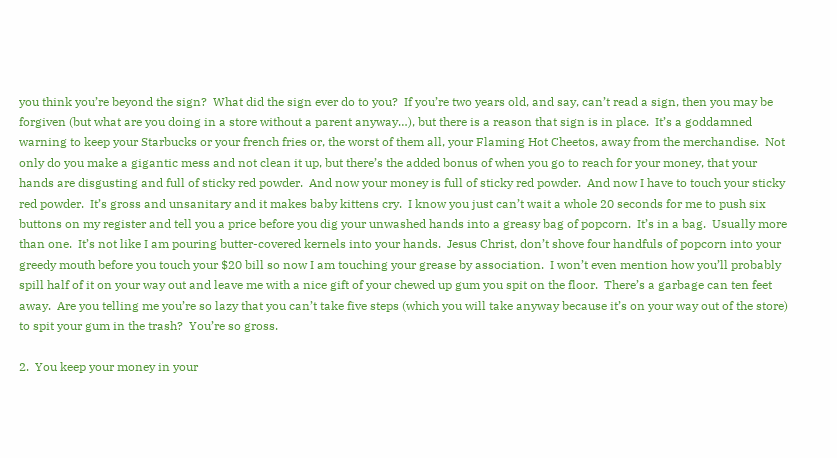you think you’re beyond the sign?  What did the sign ever do to you?  If you’re two years old, and say, can’t read a sign, then you may be forgiven (but what are you doing in a store without a parent anyway…), but there is a reason that sign is in place.  It’s a goddamned warning to keep your Starbucks or your french fries or, the worst of them all, your Flaming Hot Cheetos, away from the merchandise.  Not only do you make a gigantic mess and not clean it up, but there’s the added bonus of when you go to reach for your money, that your hands are disgusting and full of sticky red powder.  And now your money is full of sticky red powder.  And now I have to touch your sticky red powder.  It’s gross and unsanitary and it makes baby kittens cry.  I know you just can’t wait a whole 20 seconds for me to push six buttons on my register and tell you a price before you dig your unwashed hands into a greasy bag of popcorn.  It’s in a bag.  Usually more than one.  It’s not like I am pouring butter-covered kernels into your hands.  Jesus Christ, don’t shove four handfuls of popcorn into your greedy mouth before you touch your $20 bill so now I am touching your grease by association.  I won’t even mention how you’ll probably spill half of it on your way out and leave me with a nice gift of your chewed up gum you spit on the floor.  There’s a garbage can ten feet away.  Are you telling me you’re so lazy that you can’t take five steps (which you will take anyway because it’s on your way out of the store) to spit your gum in the trash?  You’re so gross.

2.  You keep your money in your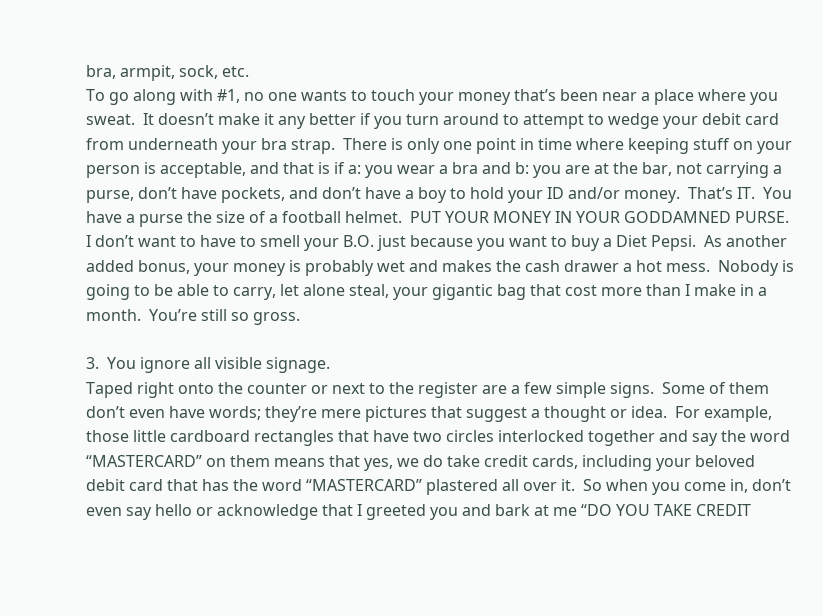bra, armpit, sock, etc.
To go along with #1, no one wants to touch your money that’s been near a place where you sweat.  It doesn’t make it any better if you turn around to attempt to wedge your debit card from underneath your bra strap.  There is only one point in time where keeping stuff on your person is acceptable, and that is if a: you wear a bra and b: you are at the bar, not carrying a purse, don’t have pockets, and don’t have a boy to hold your ID and/or money.  That’s IT.  You have a purse the size of a football helmet.  PUT YOUR MONEY IN YOUR GODDAMNED PURSE.  I don’t want to have to smell your B.O. just because you want to buy a Diet Pepsi.  As another added bonus, your money is probably wet and makes the cash drawer a hot mess.  Nobody is going to be able to carry, let alone steal, your gigantic bag that cost more than I make in a month.  You’re still so gross.

3.  You ignore all visible signage.
Taped right onto the counter or next to the register are a few simple signs.  Some of them don’t even have words; they’re mere pictures that suggest a thought or idea.  For example, those little cardboard rectangles that have two circles interlocked together and say the word “MASTERCARD” on them means that yes, we do take credit cards, including your beloved debit card that has the word “MASTERCARD” plastered all over it.  So when you come in, don’t even say hello or acknowledge that I greeted you and bark at me “DO YOU TAKE CREDIT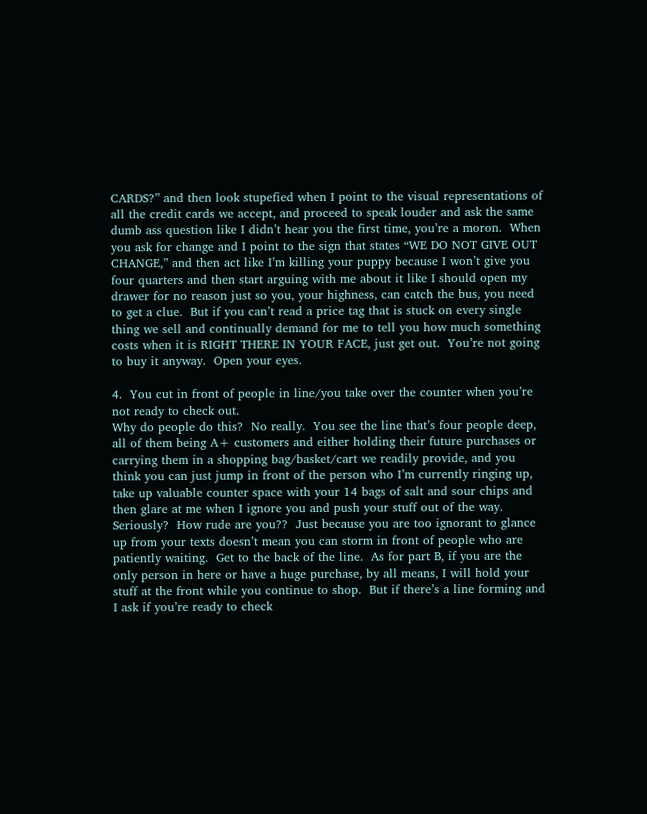CARDS?” and then look stupefied when I point to the visual representations of all the credit cards we accept, and proceed to speak louder and ask the same dumb ass question like I didn’t hear you the first time, you’re a moron.  When you ask for change and I point to the sign that states “WE DO NOT GIVE OUT CHANGE,” and then act like I’m killing your puppy because I won’t give you four quarters and then start arguing with me about it like I should open my drawer for no reason just so you, your highness, can catch the bus, you need to get a clue.  But if you can’t read a price tag that is stuck on every single thing we sell and continually demand for me to tell you how much something costs when it is RIGHT THERE IN YOUR FACE, just get out.  You’re not going to buy it anyway.  Open your eyes.

4.  You cut in front of people in line/you take over the counter when you’re not ready to check out.
Why do people do this?  No really.  You see the line that’s four people deep, all of them being A+ customers and either holding their future purchases or carrying them in a shopping bag/basket/cart we readily provide, and you think you can just jump in front of the person who I’m currently ringing up, take up valuable counter space with your 14 bags of salt and sour chips and then glare at me when I ignore you and push your stuff out of the way.  Seriously?  How rude are you??  Just because you are too ignorant to glance up from your texts doesn’t mean you can storm in front of people who are patiently waiting.  Get to the back of the line.  As for part B, if you are the only person in here or have a huge purchase, by all means, I will hold your stuff at the front while you continue to shop.  But if there’s a line forming and I ask if you’re ready to check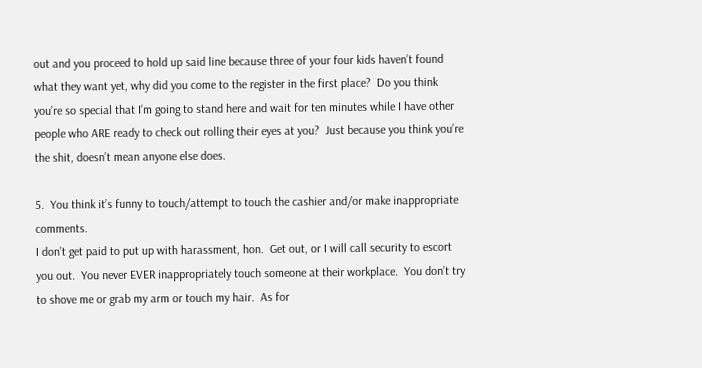out and you proceed to hold up said line because three of your four kids haven’t found what they want yet, why did you come to the register in the first place?  Do you think you’re so special that I’m going to stand here and wait for ten minutes while I have other people who ARE ready to check out rolling their eyes at you?  Just because you think you’re the shit, doesn’t mean anyone else does.

5.  You think it’s funny to touch/attempt to touch the cashier and/or make inappropriate comments.
I don’t get paid to put up with harassment, hon.  Get out, or I will call security to escort you out.  You never EVER inappropriately touch someone at their workplace.  You don’t try to shove me or grab my arm or touch my hair.  As for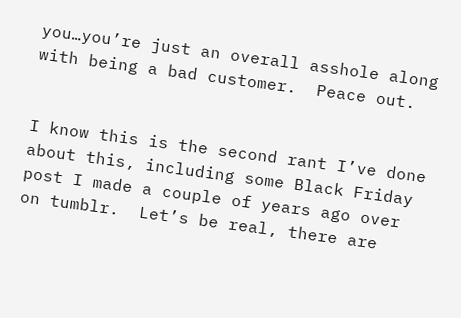you…you’re just an overall asshole along with being a bad customer.  Peace out.


I know this is the second rant I’ve done about this, including some Black Friday post I made a couple of years ago over on tumblr.  Let’s be real, there are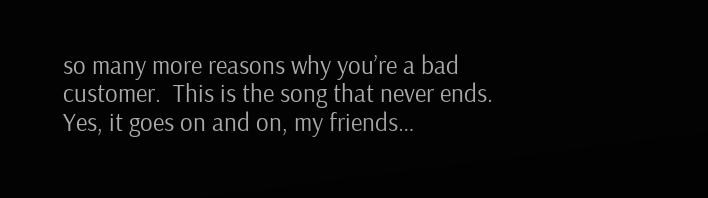so many more reasons why you’re a bad customer.  This is the song that never ends.  Yes, it goes on and on, my friends…